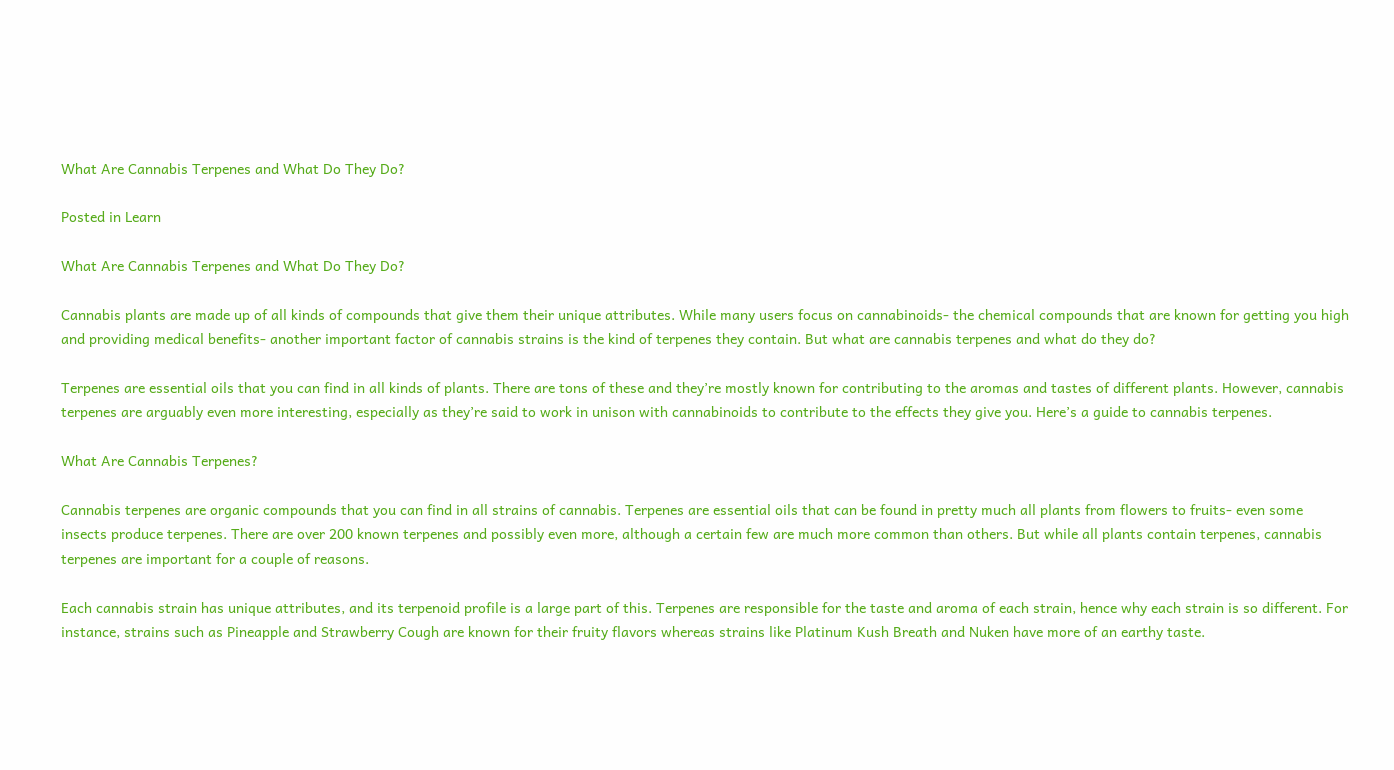What Are Cannabis Terpenes and What Do They Do?

Posted in Learn

What Are Cannabis Terpenes and What Do They Do?

Cannabis plants are made up of all kinds of compounds that give them their unique attributes. While many users focus on cannabinoids- the chemical compounds that are known for getting you high and providing medical benefits- another important factor of cannabis strains is the kind of terpenes they contain. But what are cannabis terpenes and what do they do?

Terpenes are essential oils that you can find in all kinds of plants. There are tons of these and they’re mostly known for contributing to the aromas and tastes of different plants. However, cannabis terpenes are arguably even more interesting, especially as they’re said to work in unison with cannabinoids to contribute to the effects they give you. Here’s a guide to cannabis terpenes.

What Are Cannabis Terpenes?

Cannabis terpenes are organic compounds that you can find in all strains of cannabis. Terpenes are essential oils that can be found in pretty much all plants from flowers to fruits- even some insects produce terpenes. There are over 200 known terpenes and possibly even more, although a certain few are much more common than others. But while all plants contain terpenes, cannabis terpenes are important for a couple of reasons.

Each cannabis strain has unique attributes, and its terpenoid profile is a large part of this. Terpenes are responsible for the taste and aroma of each strain, hence why each strain is so different. For instance, strains such as Pineapple and Strawberry Cough are known for their fruity flavors whereas strains like Platinum Kush Breath and Nuken have more of an earthy taste.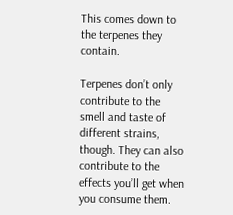This comes down to the terpenes they contain.

Terpenes don’t only contribute to the smell and taste of different strains, though. They can also contribute to the effects you’ll get when you consume them.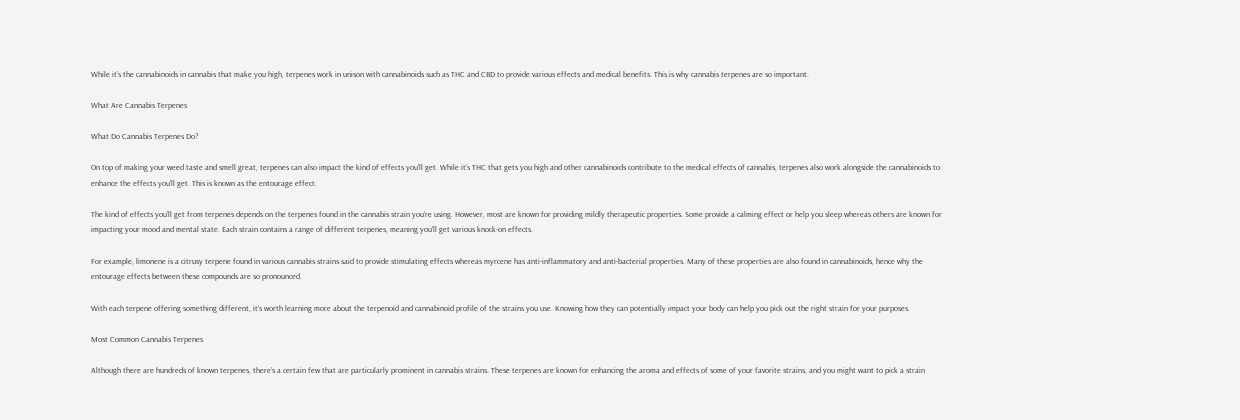While it’s the cannabinoids in cannabis that make you high, terpenes work in unison with cannabinoids such as THC and CBD to provide various effects and medical benefits. This is why cannabis terpenes are so important.

What Are Cannabis Terpenes

What Do Cannabis Terpenes Do?

On top of making your weed taste and smell great, terpenes can also impact the kind of effects you’ll get. While it’s THC that gets you high and other cannabinoids contribute to the medical effects of cannabis, terpenes also work alongside the cannabinoids to enhance the effects you’ll get. This is known as the entourage effect.

The kind of effects you’ll get from terpenes depends on the terpenes found in the cannabis strain you’re using. However, most are known for providing mildly therapeutic properties. Some provide a calming effect or help you sleep whereas others are known for impacting your mood and mental state. Each strain contains a range of different terpenes, meaning you’ll get various knock-on effects.

For example, limonene is a citrusy terpene found in various cannabis strains said to provide stimulating effects whereas myrcene has anti-inflammatory and anti-bacterial properties. Many of these properties are also found in cannabinoids, hence why the entourage effects between these compounds are so pronounced.

With each terpene offering something different, it’s worth learning more about the terpenoid and cannabinoid profile of the strains you use. Knowing how they can potentially impact your body can help you pick out the right strain for your purposes.

Most Common Cannabis Terpenes

Although there are hundreds of known terpenes, there’s a certain few that are particularly prominent in cannabis strains. These terpenes are known for enhancing the aroma and effects of some of your favorite strains, and you might want to pick a strain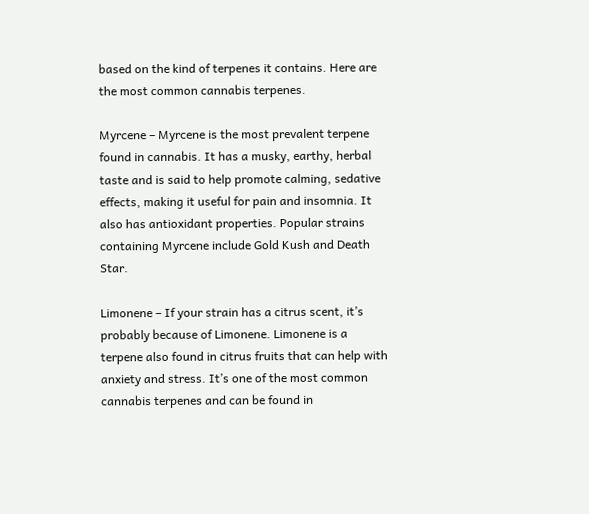based on the kind of terpenes it contains. Here are the most common cannabis terpenes.

Myrcene – Myrcene is the most prevalent terpene found in cannabis. It has a musky, earthy, herbal taste and is said to help promote calming, sedative effects, making it useful for pain and insomnia. It also has antioxidant properties. Popular strains containing Myrcene include Gold Kush and Death Star.

Limonene – If your strain has a citrus scent, it’s probably because of Limonene. Limonene is a terpene also found in citrus fruits that can help with anxiety and stress. It’s one of the most common cannabis terpenes and can be found in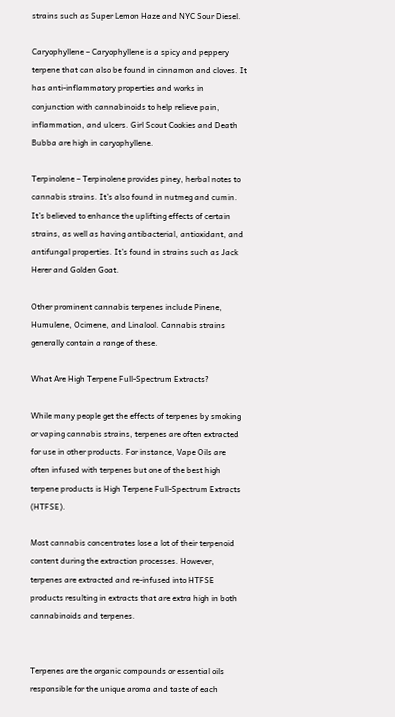strains such as Super Lemon Haze and NYC Sour Diesel.

Caryophyllene – Caryophyllene is a spicy and peppery terpene that can also be found in cinnamon and cloves. It has anti-inflammatory properties and works in conjunction with cannabinoids to help relieve pain, inflammation, and ulcers. Girl Scout Cookies and Death Bubba are high in caryophyllene.

Terpinolene – Terpinolene provides piney, herbal notes to cannabis strains. It’s also found in nutmeg and cumin. It’s believed to enhance the uplifting effects of certain strains, as well as having antibacterial, antioxidant, and antifungal properties. It’s found in strains such as Jack Herer and Golden Goat.

Other prominent cannabis terpenes include Pinene, Humulene, Ocimene, and Linalool. Cannabis strains generally contain a range of these.

What Are High Terpene Full-Spectrum Extracts?

While many people get the effects of terpenes by smoking or vaping cannabis strains, terpenes are often extracted for use in other products. For instance, Vape Oils are often infused with terpenes but one of the best high terpene products is High Terpene Full-Spectrum Extracts (HTFSE).

Most cannabis concentrates lose a lot of their terpenoid content during the extraction processes. However, terpenes are extracted and re-infused into HTFSE products resulting in extracts that are extra high in both cannabinoids and terpenes.


Terpenes are the organic compounds or essential oils responsible for the unique aroma and taste of each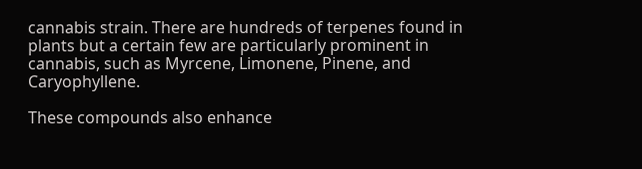cannabis strain. There are hundreds of terpenes found in plants but a certain few are particularly prominent in cannabis, such as Myrcene, Limonene, Pinene, and Caryophyllene.

These compounds also enhance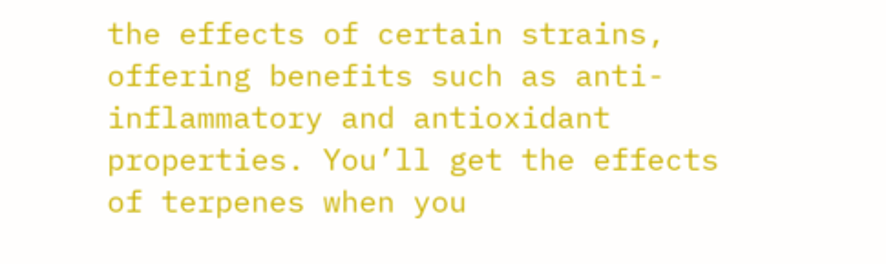the effects of certain strains, offering benefits such as anti-inflammatory and antioxidant properties. You’ll get the effects of terpenes when you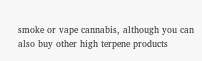smoke or vape cannabis, although you can also buy other high terpene products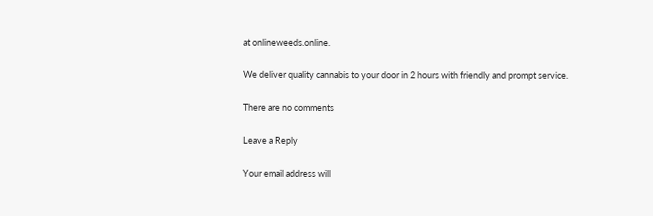at onlineweeds.online.

We deliver quality cannabis to your door in 2 hours with friendly and prompt service.

There are no comments

Leave a Reply

Your email address will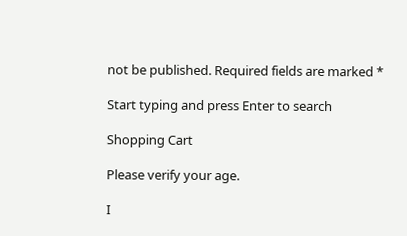not be published. Required fields are marked *

Start typing and press Enter to search

Shopping Cart

Please verify your age.

I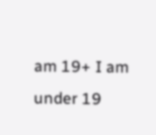am 19+ I am under 19